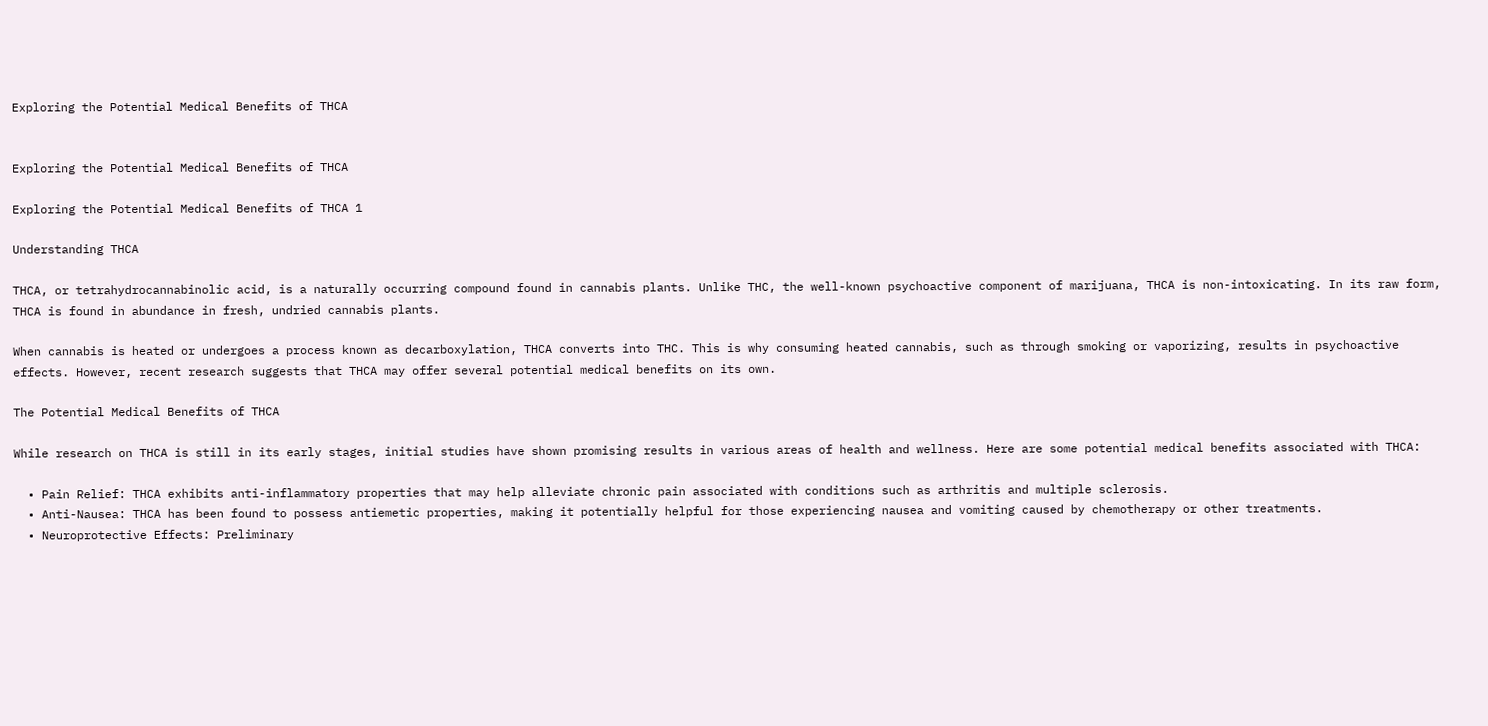Exploring the Potential Medical Benefits of THCA


Exploring the Potential Medical Benefits of THCA

Exploring the Potential Medical Benefits of THCA 1

Understanding THCA

THCA, or tetrahydrocannabinolic acid, is a naturally occurring compound found in cannabis plants. Unlike THC, the well-known psychoactive component of marijuana, THCA is non-intoxicating. In its raw form, THCA is found in abundance in fresh, undried cannabis plants.

When cannabis is heated or undergoes a process known as decarboxylation, THCA converts into THC. This is why consuming heated cannabis, such as through smoking or vaporizing, results in psychoactive effects. However, recent research suggests that THCA may offer several potential medical benefits on its own.

The Potential Medical Benefits of THCA

While research on THCA is still in its early stages, initial studies have shown promising results in various areas of health and wellness. Here are some potential medical benefits associated with THCA:

  • Pain Relief: THCA exhibits anti-inflammatory properties that may help alleviate chronic pain associated with conditions such as arthritis and multiple sclerosis.
  • Anti-Nausea: THCA has been found to possess antiemetic properties, making it potentially helpful for those experiencing nausea and vomiting caused by chemotherapy or other treatments.
  • Neuroprotective Effects: Preliminary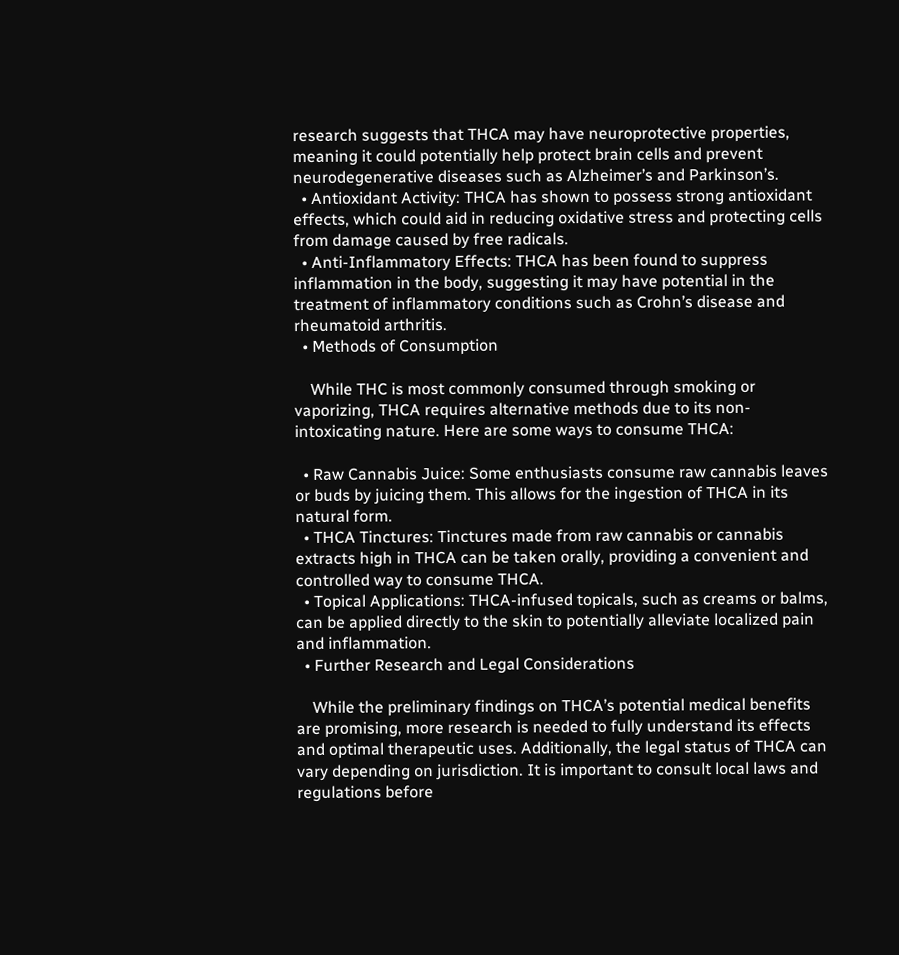research suggests that THCA may have neuroprotective properties, meaning it could potentially help protect brain cells and prevent neurodegenerative diseases such as Alzheimer’s and Parkinson’s.
  • Antioxidant Activity: THCA has shown to possess strong antioxidant effects, which could aid in reducing oxidative stress and protecting cells from damage caused by free radicals.
  • Anti-Inflammatory Effects: THCA has been found to suppress inflammation in the body, suggesting it may have potential in the treatment of inflammatory conditions such as Crohn’s disease and rheumatoid arthritis.
  • Methods of Consumption

    While THC is most commonly consumed through smoking or vaporizing, THCA requires alternative methods due to its non-intoxicating nature. Here are some ways to consume THCA:

  • Raw Cannabis Juice: Some enthusiasts consume raw cannabis leaves or buds by juicing them. This allows for the ingestion of THCA in its natural form.
  • THCA Tinctures: Tinctures made from raw cannabis or cannabis extracts high in THCA can be taken orally, providing a convenient and controlled way to consume THCA.
  • Topical Applications: THCA-infused topicals, such as creams or balms, can be applied directly to the skin to potentially alleviate localized pain and inflammation.
  • Further Research and Legal Considerations

    While the preliminary findings on THCA’s potential medical benefits are promising, more research is needed to fully understand its effects and optimal therapeutic uses. Additionally, the legal status of THCA can vary depending on jurisdiction. It is important to consult local laws and regulations before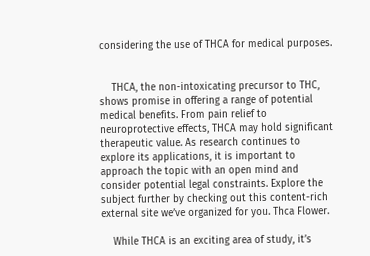considering the use of THCA for medical purposes.


    THCA, the non-intoxicating precursor to THC, shows promise in offering a range of potential medical benefits. From pain relief to neuroprotective effects, THCA may hold significant therapeutic value. As research continues to explore its applications, it is important to approach the topic with an open mind and consider potential legal constraints. Explore the subject further by checking out this content-rich external site we’ve organized for you. Thca Flower.

    While THCA is an exciting area of study, it’s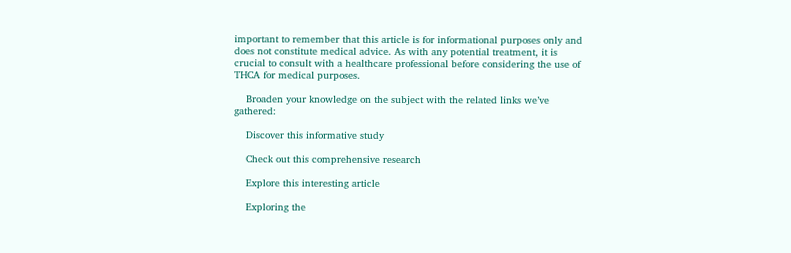important to remember that this article is for informational purposes only and does not constitute medical advice. As with any potential treatment, it is crucial to consult with a healthcare professional before considering the use of THCA for medical purposes.

    Broaden your knowledge on the subject with the related links we’ve gathered:

    Discover this informative study

    Check out this comprehensive research

    Explore this interesting article

    Exploring the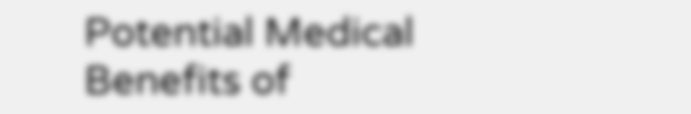Potential Medical Benefits of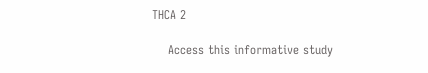THCA 2

    Access this informative study